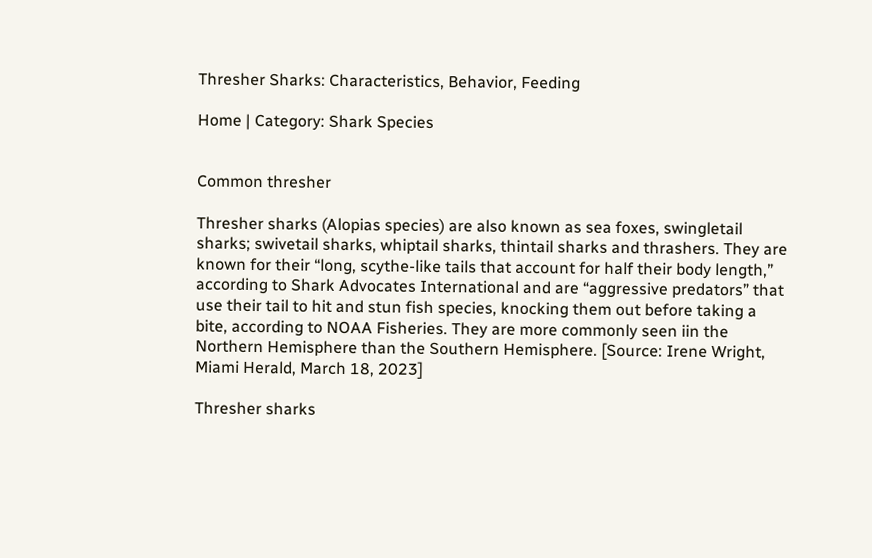Thresher Sharks: Characteristics, Behavior, Feeding

Home | Category: Shark Species


Common thresher

Thresher sharks (Alopias species) are also known as sea foxes, swingletail sharks; swivetail sharks, whiptail sharks, thintail sharks and thrashers. They are known for their “long, scythe-like tails that account for half their body length,” according to Shark Advocates International and are “aggressive predators” that use their tail to hit and stun fish species, knocking them out before taking a bite, according to NOAA Fisheries. They are more commonly seen iin the Northern Hemisphere than the Southern Hemisphere. [Source: Irene Wright, Miami Herald, March 18, 2023]

Thresher sharks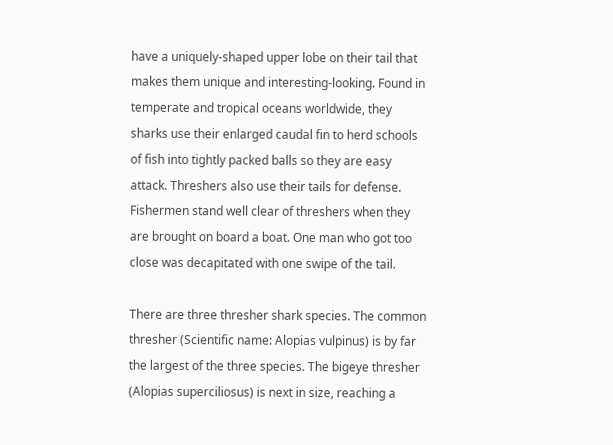have a uniquely-shaped upper lobe on their tail that makes them unique and interesting-looking. Found in temperate and tropical oceans worldwide, they sharks use their enlarged caudal fin to herd schools of fish into tightly packed balls so they are easy attack. Threshers also use their tails for defense. Fishermen stand well clear of threshers when they are brought on board a boat. One man who got too close was decapitated with one swipe of the tail.

There are three thresher shark species. The common thresher (Scientific name: Alopias vulpinus) is by far the largest of the three species. The bigeye thresher (Alopias superciliosus) is next in size, reaching a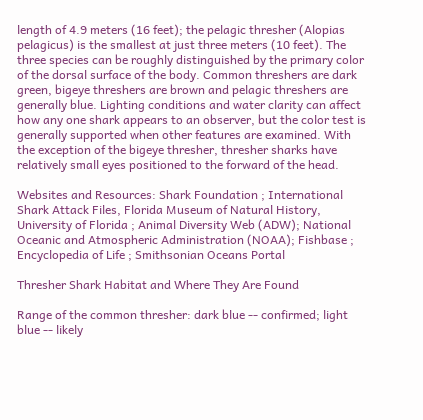length of 4.9 meters (16 feet); the pelagic thresher (Alopias pelagicus) is the smallest at just three meters (10 feet). The three species can be roughly distinguished by the primary color of the dorsal surface of the body. Common threshers are dark green, bigeye threshers are brown and pelagic threshers are generally blue. Lighting conditions and water clarity can affect how any one shark appears to an observer, but the color test is generally supported when other features are examined. With the exception of the bigeye thresher, thresher sharks have relatively small eyes positioned to the forward of the head.

Websites and Resources: Shark Foundation ; International Shark Attack Files, Florida Museum of Natural History, University of Florida ; Animal Diversity Web (ADW); National Oceanic and Atmospheric Administration (NOAA); Fishbase ; Encyclopedia of Life ; Smithsonian Oceans Portal

Thresher Shark Habitat and Where They Are Found

Range of the common thresher: dark blue -- confirmed; light blue -- likely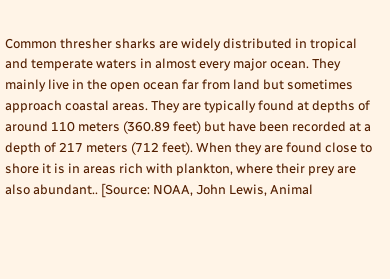Common thresher sharks are widely distributed in tropical and temperate waters in almost every major ocean. They mainly live in the open ocean far from land but sometimes approach coastal areas. They are typically found at depths of around 110 meters (360.89 feet) but have been recorded at a depth of 217 meters (712 feet). When they are found close to shore it is in areas rich with plankton, where their prey are also abundant.. [Source: NOAA, John Lewis, Animal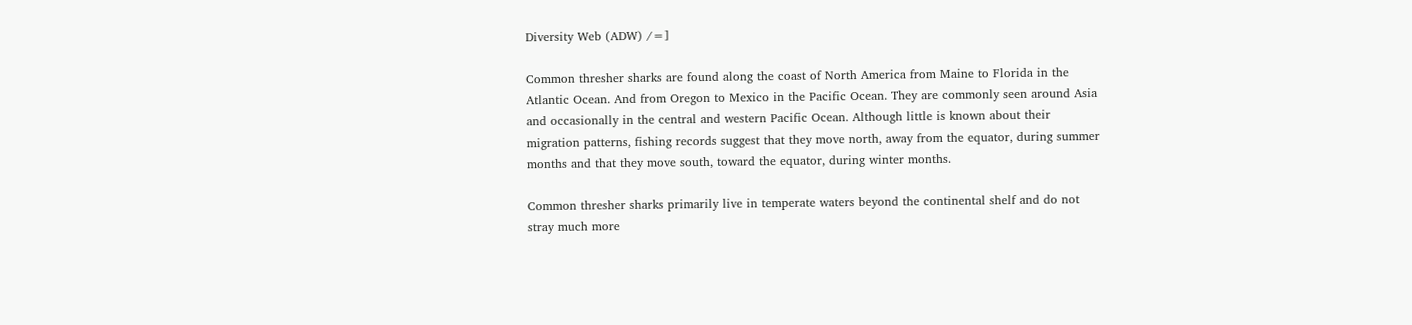Diversity Web (ADW) /=]

Common thresher sharks are found along the coast of North America from Maine to Florida in the Atlantic Ocean. And from Oregon to Mexico in the Pacific Ocean. They are commonly seen around Asia and occasionally in the central and western Pacific Ocean. Although little is known about their migration patterns, fishing records suggest that they move north, away from the equator, during summer months and that they move south, toward the equator, during winter months.

Common thresher sharks primarily live in temperate waters beyond the continental shelf and do not stray much more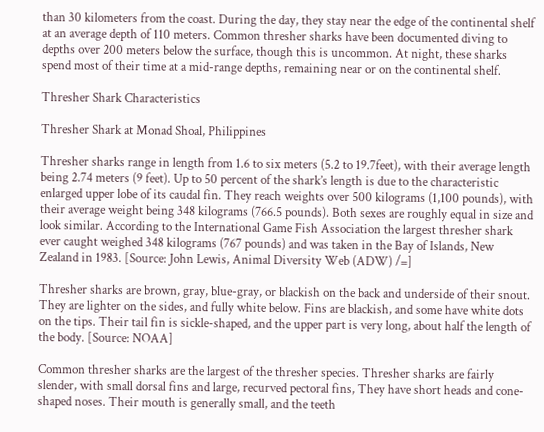than 30 kilometers from the coast. During the day, they stay near the edge of the continental shelf at an average depth of 110 meters. Common thresher sharks have been documented diving to depths over 200 meters below the surface, though this is uncommon. At night, these sharks spend most of their time at a mid-range depths, remaining near or on the continental shelf.

Thresher Shark Characteristics

Thresher Shark at Monad Shoal, Philippines

Thresher sharks range in length from 1.6 to six meters (5.2 to 19.7feet), with their average length being 2.74 meters (9 feet). Up to 50 percent of the shark’s length is due to the characteristic enlarged upper lobe of its caudal fin. They reach weights over 500 kilograms (1,100 pounds), with their average weight being 348 kilograms (766.5 pounds). Both sexes are roughly equal in size and look similar. According to the International Game Fish Association the largest thresher shark ever caught weighed 348 kilograms (767 pounds) and was taken in the Bay of Islands, New Zealand in 1983. [Source: John Lewis, Animal Diversity Web (ADW) /=]

Thresher sharks are brown, gray, blue-gray, or blackish on the back and underside of their snout. They are lighter on the sides, and fully white below. Fins are blackish, and some have white dots on the tips. Their tail fin is sickle-shaped, and the upper part is very long, about half the length of the body. [Source: NOAA]

Common thresher sharks are the largest of the thresher species. Thresher sharks are fairly slender, with small dorsal fins and large, recurved pectoral fins, They have short heads and cone-shaped noses. Their mouth is generally small, and the teeth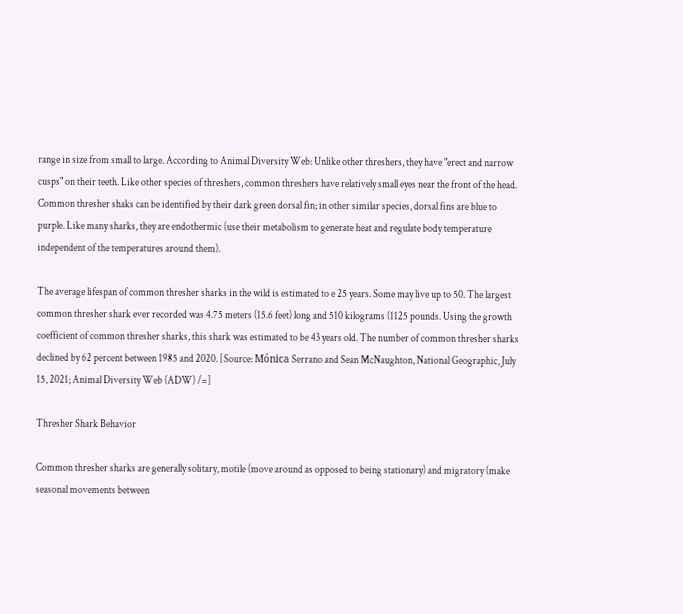range in size from small to large. According to Animal Diversity Web: Unlike other threshers, they have "erect and narrow cusps" on their teeth. Like other species of threshers, common threshers have relatively small eyes near the front of the head. Common thresher shaks can be identified by their dark green dorsal fin; in other similar species, dorsal fins are blue to purple. Like many sharks, they are endothermic (use their metabolism to generate heat and regulate body temperature independent of the temperatures around them).

The average lifespan of common thresher sharks in the wild is estimated to e 25 years. Some may live up to 50. The largest common thresher shark ever recorded was 4.75 meters (15.6 feet) long and 510 kilograms (1125 pounds. Using the growth coefficient of common thresher sharks, this shark was estimated to be 43 years old. The number of common thresher sharks declined by 62 percent between 1985 and 2020. [Source: Mónica Serrano and Sean McNaughton, National Geographic, July 15, 2021; Animal Diversity Web (ADW) /=]

Thresher Shark Behavior

Common thresher sharks are generally solitary, motile (move around as opposed to being stationary) and migratory (make seasonal movements between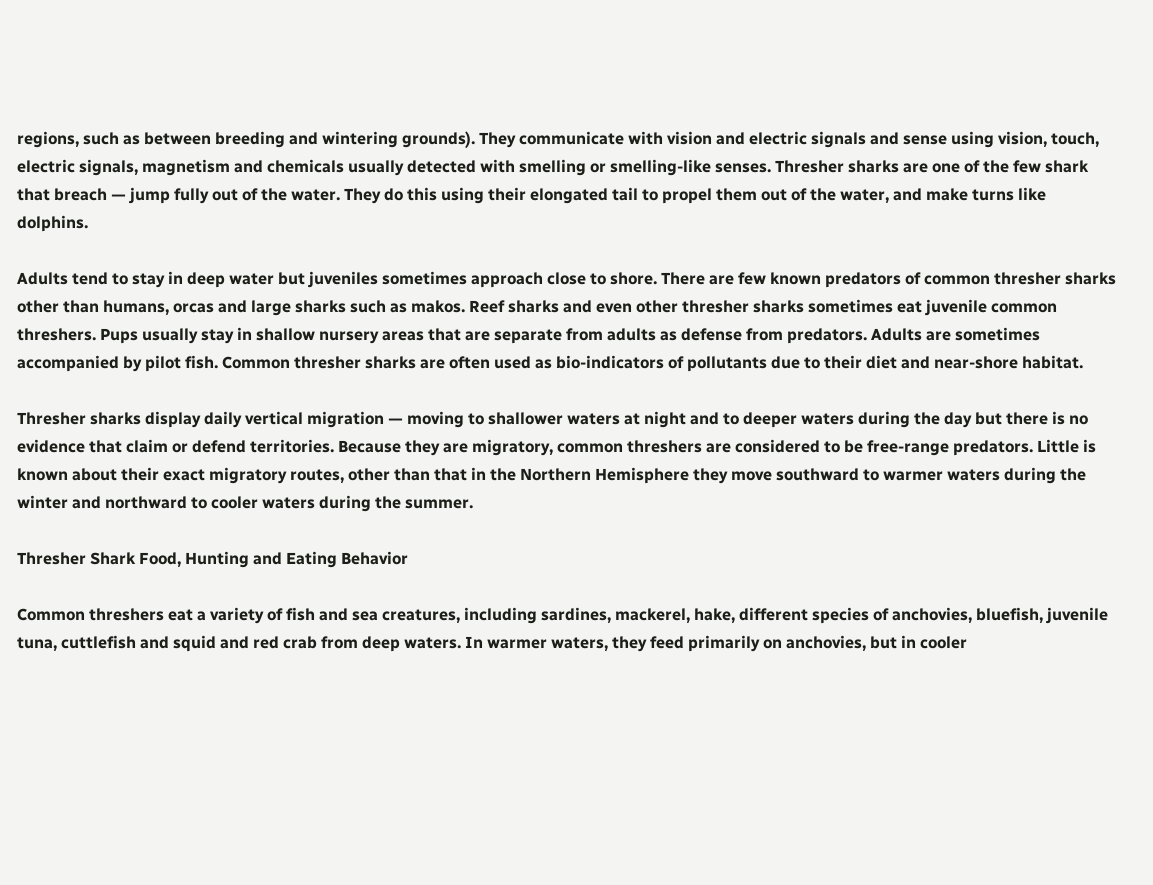regions, such as between breeding and wintering grounds). They communicate with vision and electric signals and sense using vision, touch, electric signals, magnetism and chemicals usually detected with smelling or smelling-like senses. Thresher sharks are one of the few shark that breach — jump fully out of the water. They do this using their elongated tail to propel them out of the water, and make turns like dolphins.

Adults tend to stay in deep water but juveniles sometimes approach close to shore. There are few known predators of common thresher sharks other than humans, orcas and large sharks such as makos. Reef sharks and even other thresher sharks sometimes eat juvenile common threshers. Pups usually stay in shallow nursery areas that are separate from adults as defense from predators. Adults are sometimes accompanied by pilot fish. Common thresher sharks are often used as bio-indicators of pollutants due to their diet and near-shore habitat.

Thresher sharks display daily vertical migration — moving to shallower waters at night and to deeper waters during the day but there is no evidence that claim or defend territories. Because they are migratory, common threshers are considered to be free-range predators. Little is known about their exact migratory routes, other than that in the Northern Hemisphere they move southward to warmer waters during the winter and northward to cooler waters during the summer.

Thresher Shark Food, Hunting and Eating Behavior

Common threshers eat a variety of fish and sea creatures, including sardines, mackerel, hake, different species of anchovies, bluefish, juvenile tuna, cuttlefish and squid and red crab from deep waters. In warmer waters, they feed primarily on anchovies, but in cooler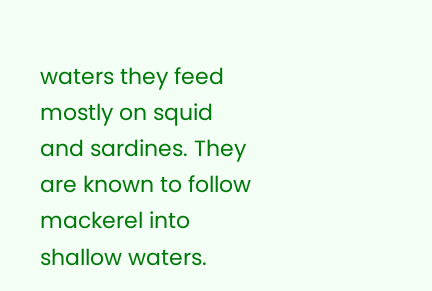waters they feed mostly on squid and sardines. They are known to follow mackerel into shallow waters.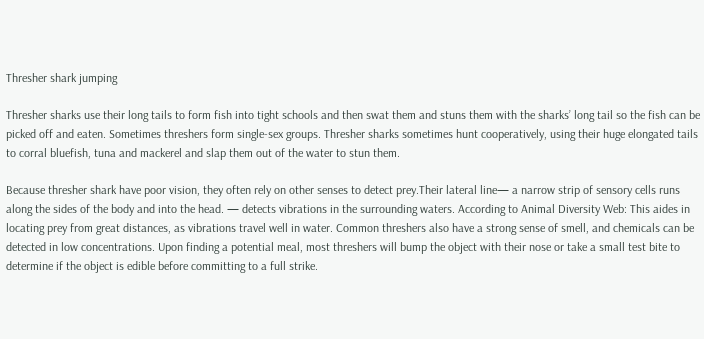Thresher shark jumping

Thresher sharks use their long tails to form fish into tight schools and then swat them and stuns them with the sharks’ long tail so the fish can be picked off and eaten. Sometimes threshers form single-sex groups. Thresher sharks sometimes hunt cooperatively, using their huge elongated tails to corral bluefish, tuna and mackerel and slap them out of the water to stun them.

Because thresher shark have poor vision, they often rely on other senses to detect prey.Their lateral line— a narrow strip of sensory cells runs along the sides of the body and into the head. — detects vibrations in the surrounding waters. According to Animal Diversity Web: This aides in locating prey from great distances, as vibrations travel well in water. Common threshers also have a strong sense of smell, and chemicals can be detected in low concentrations. Upon finding a potential meal, most threshers will bump the object with their nose or take a small test bite to determine if the object is edible before committing to a full strike.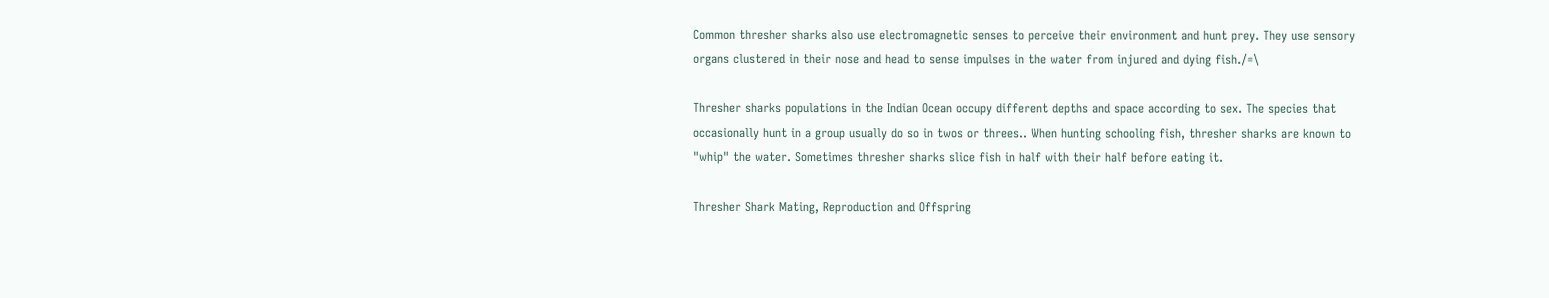Common thresher sharks also use electromagnetic senses to perceive their environment and hunt prey. They use sensory organs clustered in their nose and head to sense impulses in the water from injured and dying fish./=\

Thresher sharks populations in the Indian Ocean occupy different depths and space according to sex. The species that occasionally hunt in a group usually do so in twos or threes.. When hunting schooling fish, thresher sharks are known to "whip" the water. Sometimes thresher sharks slice fish in half with their half before eating it.

Thresher Shark Mating, Reproduction and Offspring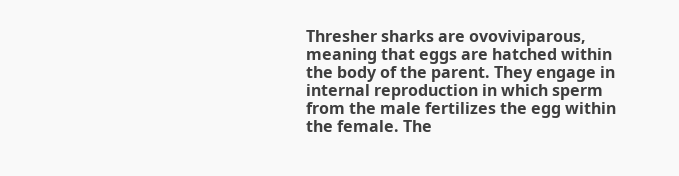Thresher sharks are ovoviviparous, meaning that eggs are hatched within the body of the parent. They engage in internal reproduction in which sperm from the male fertilizes the egg within the female. The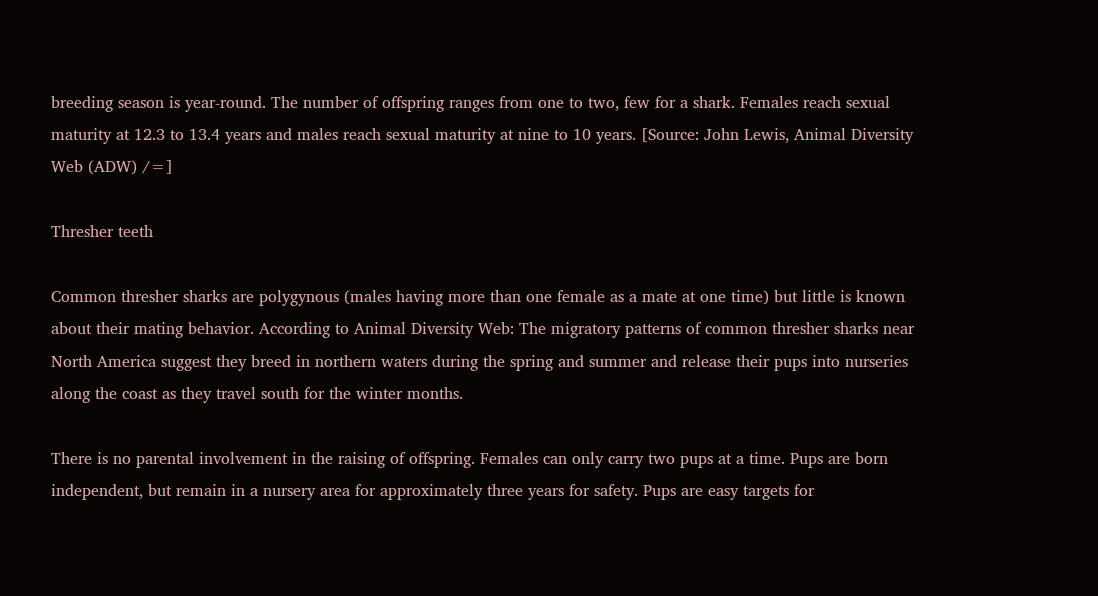breeding season is year-round. The number of offspring ranges from one to two, few for a shark. Females reach sexual maturity at 12.3 to 13.4 years and males reach sexual maturity at nine to 10 years. [Source: John Lewis, Animal Diversity Web (ADW) /=]

Thresher teeth

Common thresher sharks are polygynous (males having more than one female as a mate at one time) but little is known about their mating behavior. According to Animal Diversity Web: The migratory patterns of common thresher sharks near North America suggest they breed in northern waters during the spring and summer and release their pups into nurseries along the coast as they travel south for the winter months.

There is no parental involvement in the raising of offspring. Females can only carry two pups at a time. Pups are born independent, but remain in a nursery area for approximately three years for safety. Pups are easy targets for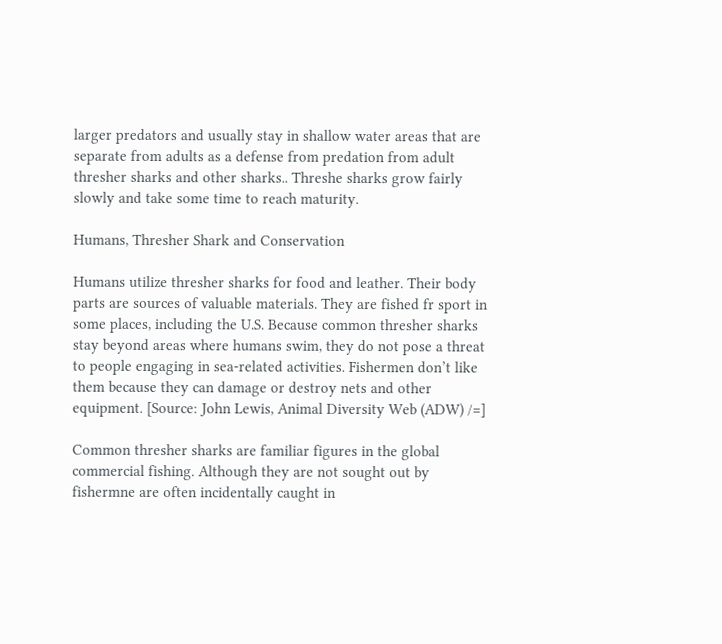larger predators and usually stay in shallow water areas that are separate from adults as a defense from predation from adult thresher sharks and other sharks.. Threshe sharks grow fairly slowly and take some time to reach maturity.

Humans, Thresher Shark and Conservation

Humans utilize thresher sharks for food and leather. Their body parts are sources of valuable materials. They are fished fr sport in some places, including the U.S. Because common thresher sharks stay beyond areas where humans swim, they do not pose a threat to people engaging in sea-related activities. Fishermen don’t like them because they can damage or destroy nets and other equipment. [Source: John Lewis, Animal Diversity Web (ADW) /=]

Common thresher sharks are familiar figures in the global commercial fishing. Although they are not sought out by fishermne are often incidentally caught in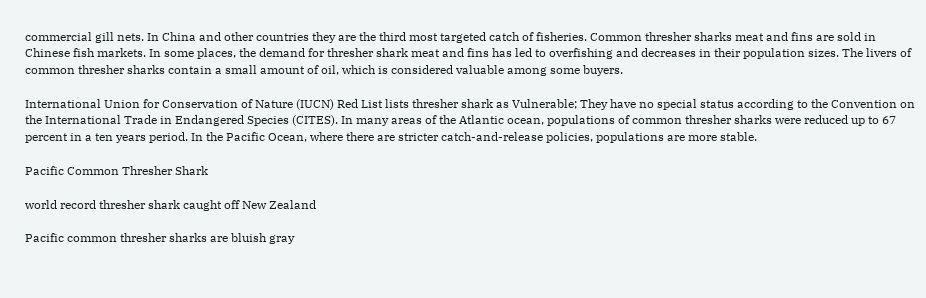commercial gill nets. In China and other countries they are the third most targeted catch of fisheries. Common thresher sharks meat and fins are sold in Chinese fish markets. In some places, the demand for thresher shark meat and fins has led to overfishing and decreases in their population sizes. The livers of common thresher sharks contain a small amount of oil, which is considered valuable among some buyers.

International Union for Conservation of Nature (IUCN) Red List lists thresher shark as Vulnerable; They have no special status according to the Convention on the International Trade in Endangered Species (CITES). In many areas of the Atlantic ocean, populations of common thresher sharks were reduced up to 67 percent in a ten years period. In the Pacific Ocean, where there are stricter catch-and-release policies, populations are more stable.

Pacific Common Thresher Shark

world record thresher shark caught off New Zealand

Pacific common thresher sharks are bluish gray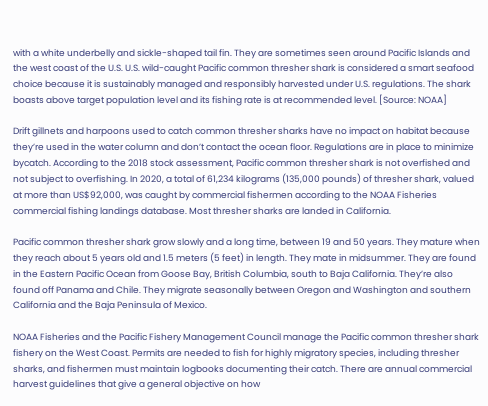with a white underbelly and sickle-shaped tail fin. They are sometimes seen around Pacific Islands and the west coast of the U.S. U.S. wild-caught Pacific common thresher shark is considered a smart seafood choice because it is sustainably managed and responsibly harvested under U.S. regulations. The shark boasts above target population level and its fishing rate is at recommended level. [Source: NOAA]

Drift gillnets and harpoons used to catch common thresher sharks have no impact on habitat because they’re used in the water column and don’t contact the ocean floor. Regulations are in place to minimize bycatch. According to the 2018 stock assessment, Pacific common thresher shark is not overfished and not subject to overfishing. In 2020, a total of 61,234 kilograms (135,000 pounds) of thresher shark, valued at more than US$92,000, was caught by commercial fishermen according to the NOAA Fisheries commercial fishing landings database. Most thresher sharks are landed in California.

Pacific common thresher shark grow slowly and a long time, between 19 and 50 years. They mature when they reach about 5 years old and 1.5 meters (5 feet) in length. They mate in midsummer. They are found in the Eastern Pacific Ocean from Goose Bay, British Columbia, south to Baja California. They’re also found off Panama and Chile. They migrate seasonally between Oregon and Washington and southern California and the Baja Peninsula of Mexico.

NOAA Fisheries and the Pacific Fishery Management Council manage the Pacific common thresher shark fishery on the West Coast. Permits are needed to fish for highly migratory species, including thresher sharks, and fishermen must maintain logbooks documenting their catch. There are annual commercial harvest guidelines that give a general objective on how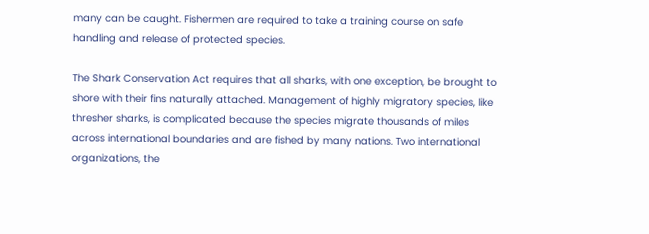many can be caught. Fishermen are required to take a training course on safe handling and release of protected species.

The Shark Conservation Act requires that all sharks, with one exception, be brought to shore with their fins naturally attached. Management of highly migratory species, like thresher sharks, is complicated because the species migrate thousands of miles across international boundaries and are fished by many nations. Two international organizations, the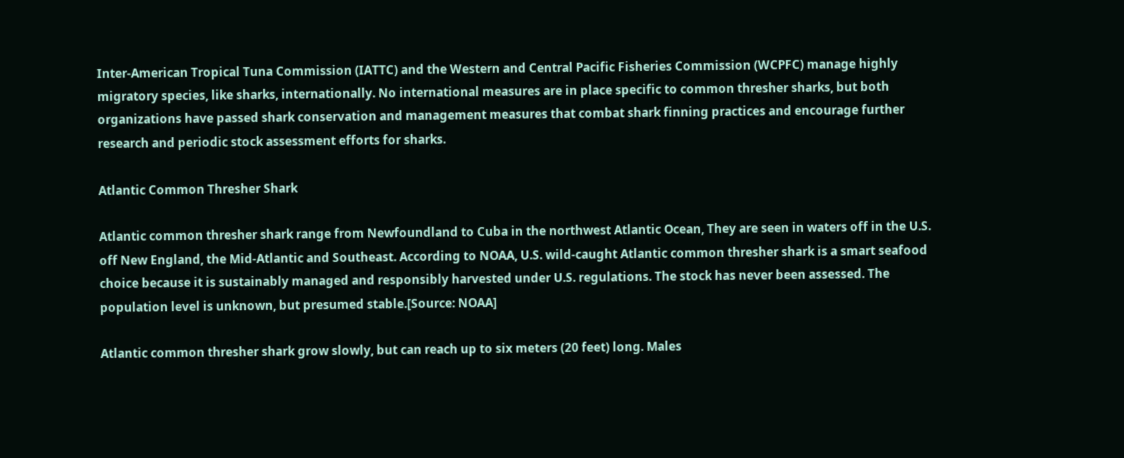Inter-American Tropical Tuna Commission (IATTC) and the Western and Central Pacific Fisheries Commission (WCPFC) manage highly migratory species, like sharks, internationally. No international measures are in place specific to common thresher sharks, but both organizations have passed shark conservation and management measures that combat shark finning practices and encourage further research and periodic stock assessment efforts for sharks.

Atlantic Common Thresher Shark

Atlantic common thresher shark range from Newfoundland to Cuba in the northwest Atlantic Ocean, They are seen in waters off in the U.S. off New England, the Mid-Atlantic and Southeast. According to NOAA, U.S. wild-caught Atlantic common thresher shark is a smart seafood choice because it is sustainably managed and responsibly harvested under U.S. regulations. The stock has never been assessed. The population level is unknown, but presumed stable.[Source: NOAA]

Atlantic common thresher shark grow slowly, but can reach up to six meters (20 feet) long. Males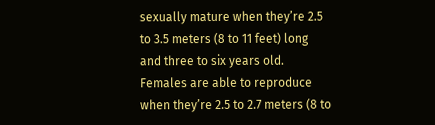sexually mature when they’re 2.5 to 3.5 meters (8 to 11 feet) long and three to six years old. Females are able to reproduce when they’re 2.5 to 2.7 meters (8 to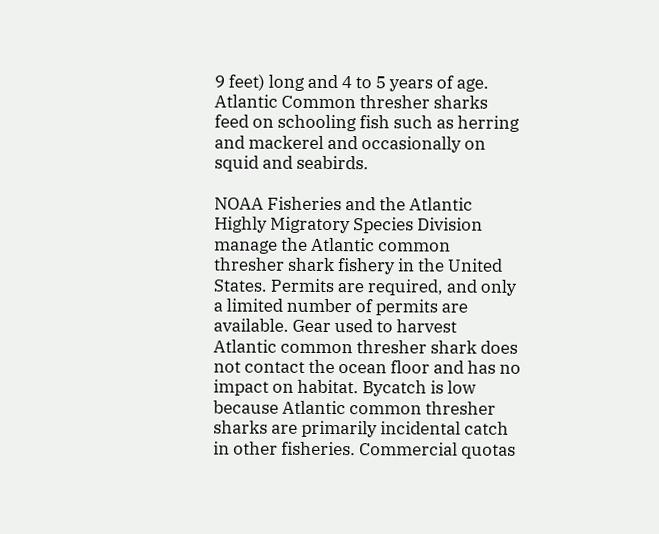9 feet) long and 4 to 5 years of age. Atlantic Common thresher sharks feed on schooling fish such as herring and mackerel and occasionally on squid and seabirds.

NOAA Fisheries and the Atlantic Highly Migratory Species Division manage the Atlantic common thresher shark fishery in the United States. Permits are required, and only a limited number of permits are available. Gear used to harvest Atlantic common thresher shark does not contact the ocean floor and has no impact on habitat. Bycatch is low because Atlantic common thresher sharks are primarily incidental catch in other fisheries. Commercial quotas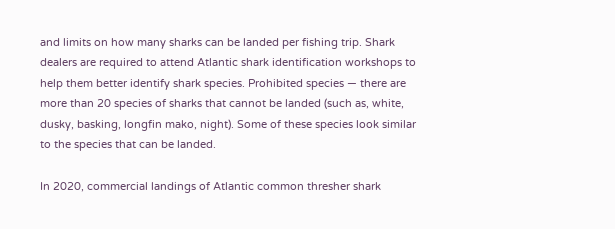and limits on how many sharks can be landed per fishing trip. Shark dealers are required to attend Atlantic shark identification workshops to help them better identify shark species. Prohibited species — there are more than 20 species of sharks that cannot be landed (such as, white, dusky, basking, longfin mako, night). Some of these species look similar to the species that can be landed.

In 2020, commercial landings of Atlantic common thresher shark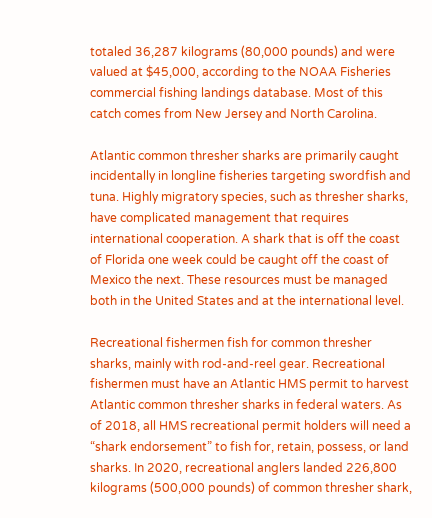totaled 36,287 kilograms (80,000 pounds) and were valued at $45,000, according to the NOAA Fisheries commercial fishing landings database. Most of this catch comes from New Jersey and North Carolina.

Atlantic common thresher sharks are primarily caught incidentally in longline fisheries targeting swordfish and tuna. Highly migratory species, such as thresher sharks, have complicated management that requires international cooperation. A shark that is off the coast of Florida one week could be caught off the coast of Mexico the next. These resources must be managed both in the United States and at the international level.

Recreational fishermen fish for common thresher sharks, mainly with rod-and-reel gear. Recreational fishermen must have an Atlantic HMS permit to harvest Atlantic common thresher sharks in federal waters. As of 2018, all HMS recreational permit holders will need a “shark endorsement” to fish for, retain, possess, or land sharks. In 2020, recreational anglers landed 226,800 kilograms (500,000 pounds) of common thresher shark,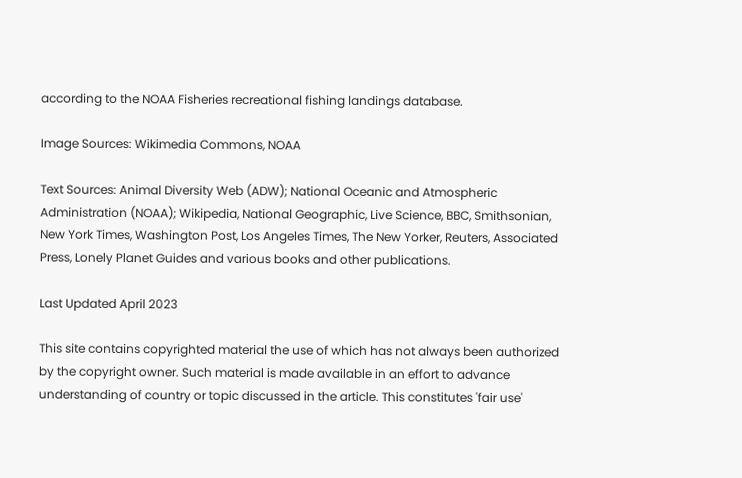according to the NOAA Fisheries recreational fishing landings database.

Image Sources: Wikimedia Commons, NOAA

Text Sources: Animal Diversity Web (ADW); National Oceanic and Atmospheric Administration (NOAA); Wikipedia, National Geographic, Live Science, BBC, Smithsonian, New York Times, Washington Post, Los Angeles Times, The New Yorker, Reuters, Associated Press, Lonely Planet Guides and various books and other publications.

Last Updated April 2023

This site contains copyrighted material the use of which has not always been authorized by the copyright owner. Such material is made available in an effort to advance understanding of country or topic discussed in the article. This constitutes 'fair use'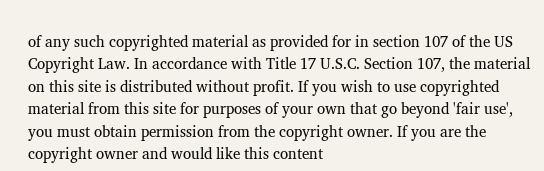of any such copyrighted material as provided for in section 107 of the US Copyright Law. In accordance with Title 17 U.S.C. Section 107, the material on this site is distributed without profit. If you wish to use copyrighted material from this site for purposes of your own that go beyond 'fair use', you must obtain permission from the copyright owner. If you are the copyright owner and would like this content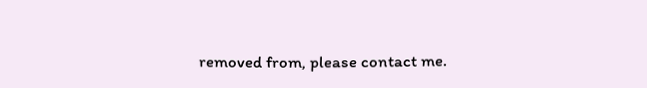removed from, please contact me.